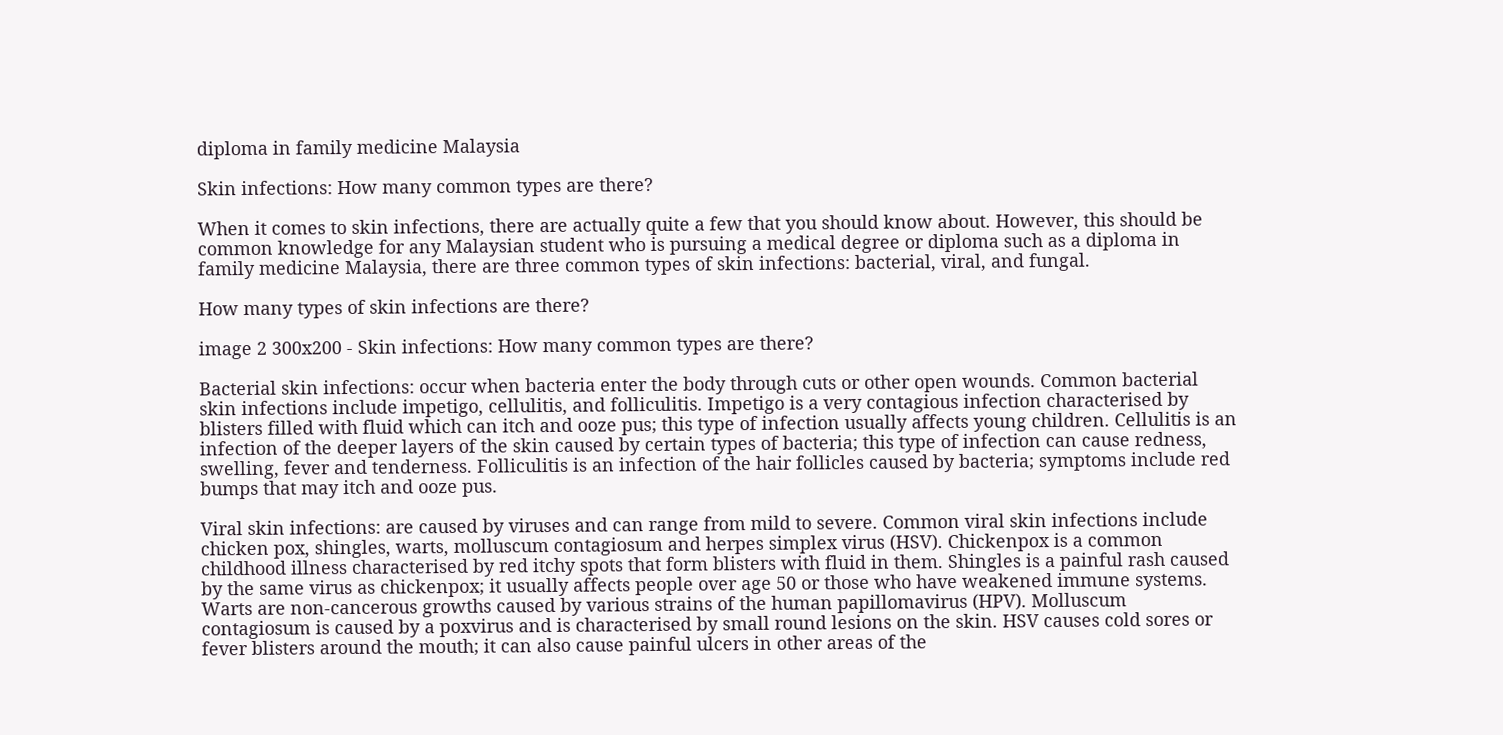diploma in family medicine Malaysia

Skin infections: How many common types are there?

When it comes to skin infections, there are actually quite a few that you should know about. However, this should be common knowledge for any Malaysian student who is pursuing a medical degree or diploma such as a diploma in family medicine Malaysia, there are three common types of skin infections: bacterial, viral, and fungal.

How many types of skin infections are there?

image 2 300x200 - Skin infections: How many common types are there?

Bacterial skin infections: occur when bacteria enter the body through cuts or other open wounds. Common bacterial skin infections include impetigo, cellulitis, and folliculitis. Impetigo is a very contagious infection characterised by blisters filled with fluid which can itch and ooze pus; this type of infection usually affects young children. Cellulitis is an infection of the deeper layers of the skin caused by certain types of bacteria; this type of infection can cause redness, swelling, fever and tenderness. Folliculitis is an infection of the hair follicles caused by bacteria; symptoms include red bumps that may itch and ooze pus.

Viral skin infections: are caused by viruses and can range from mild to severe. Common viral skin infections include chicken pox, shingles, warts, molluscum contagiosum and herpes simplex virus (HSV). Chickenpox is a common childhood illness characterised by red itchy spots that form blisters with fluid in them. Shingles is a painful rash caused by the same virus as chickenpox; it usually affects people over age 50 or those who have weakened immune systems. Warts are non-cancerous growths caused by various strains of the human papillomavirus (HPV). Molluscum contagiosum is caused by a poxvirus and is characterised by small round lesions on the skin. HSV causes cold sores or fever blisters around the mouth; it can also cause painful ulcers in other areas of the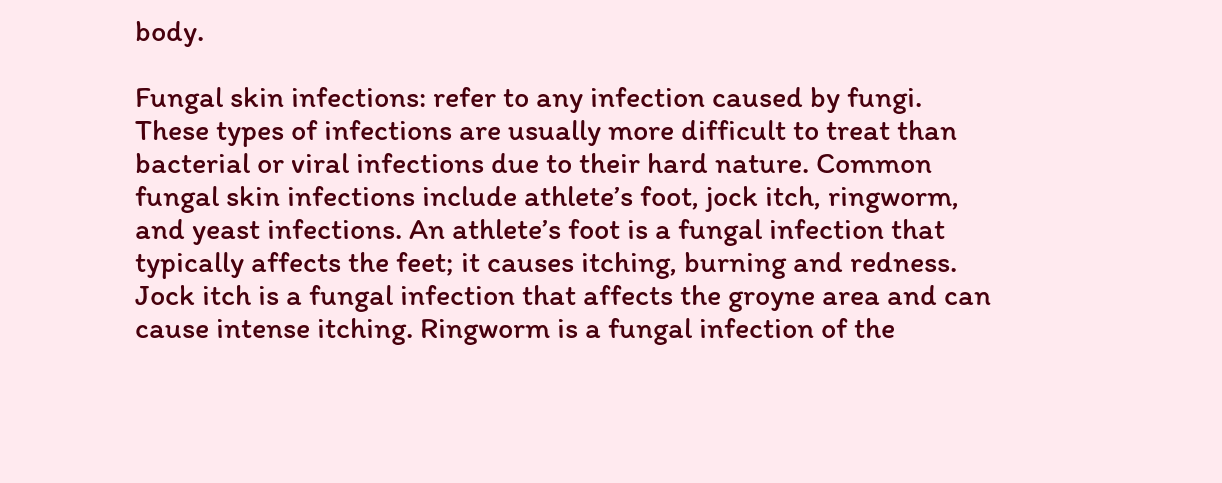body.

Fungal skin infections: refer to any infection caused by fungi. These types of infections are usually more difficult to treat than bacterial or viral infections due to their hard nature. Common fungal skin infections include athlete’s foot, jock itch, ringworm, and yeast infections. An athlete’s foot is a fungal infection that typically affects the feet; it causes itching, burning and redness. Jock itch is a fungal infection that affects the groyne area and can cause intense itching. Ringworm is a fungal infection of the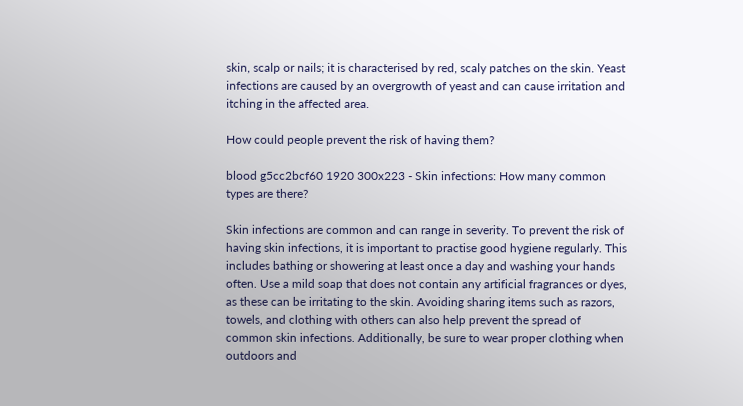skin, scalp or nails; it is characterised by red, scaly patches on the skin. Yeast infections are caused by an overgrowth of yeast and can cause irritation and itching in the affected area.

How could people prevent the risk of having them?

blood g5cc2bcf60 1920 300x223 - Skin infections: How many common types are there?

Skin infections are common and can range in severity. To prevent the risk of having skin infections, it is important to practise good hygiene regularly. This includes bathing or showering at least once a day and washing your hands often. Use a mild soap that does not contain any artificial fragrances or dyes, as these can be irritating to the skin. Avoiding sharing items such as razors, towels, and clothing with others can also help prevent the spread of common skin infections. Additionally, be sure to wear proper clothing when outdoors and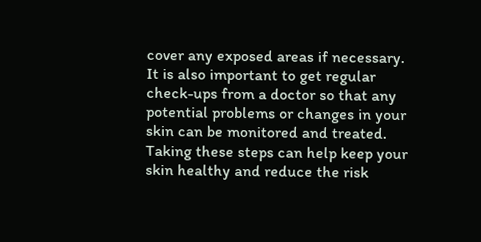cover any exposed areas if necessary. It is also important to get regular check-ups from a doctor so that any potential problems or changes in your skin can be monitored and treated. Taking these steps can help keep your skin healthy and reduce the risk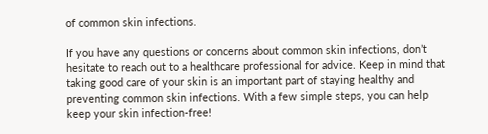of common skin infections.

If you have any questions or concerns about common skin infections, don’t hesitate to reach out to a healthcare professional for advice. Keep in mind that taking good care of your skin is an important part of staying healthy and preventing common skin infections. With a few simple steps, you can help keep your skin infection-free!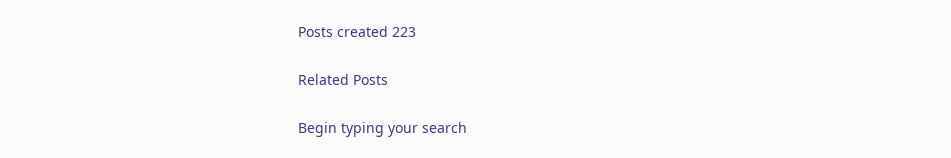Posts created 223

Related Posts

Begin typing your search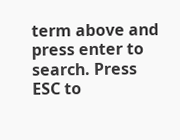term above and press enter to search. Press ESC to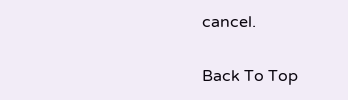cancel.

Back To Top